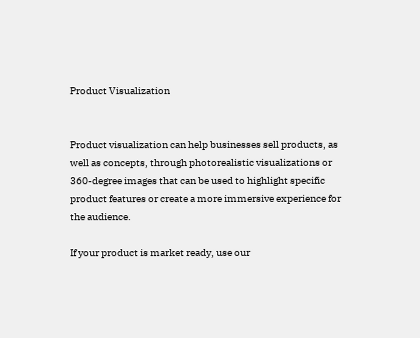Product Visualization


Product visualization can help businesses sell products, as well as concepts, through photorealistic visualizations or 360-degree images that can be used to highlight specific product features or create a more immersive experience for the audience.

If your product is market ready, use our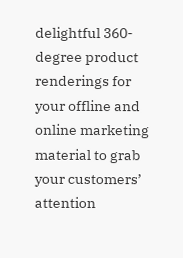delightful 360-degree product renderings for your offline and online marketing material to grab your customers’ attention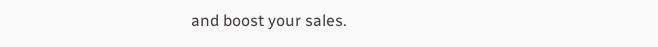and boost your sales.